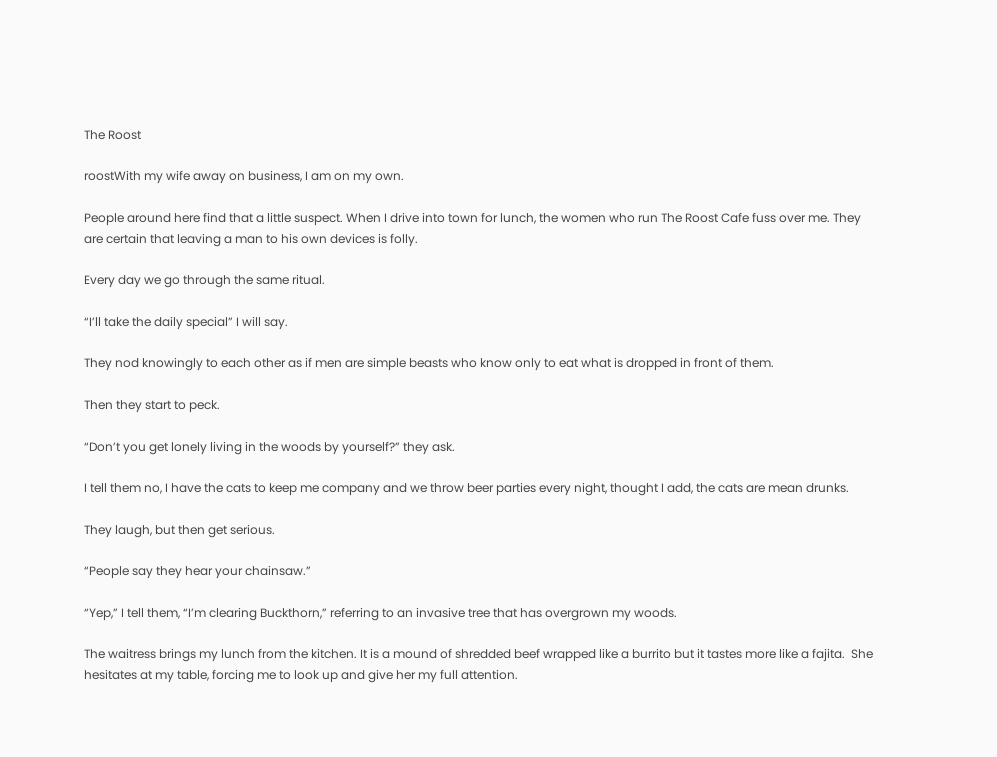The Roost

roostWith my wife away on business, I am on my own.

People around here find that a little suspect. When I drive into town for lunch, the women who run The Roost Cafe fuss over me. They are certain that leaving a man to his own devices is folly.

Every day we go through the same ritual.

“I’ll take the daily special” I will say.

They nod knowingly to each other as if men are simple beasts who know only to eat what is dropped in front of them.

Then they start to peck.

“Don’t you get lonely living in the woods by yourself?” they ask.

I tell them no, I have the cats to keep me company and we throw beer parties every night, thought I add, the cats are mean drunks.

They laugh, but then get serious.

“People say they hear your chainsaw.”

“Yep,” I tell them, “I’m clearing Buckthorn,” referring to an invasive tree that has overgrown my woods.

The waitress brings my lunch from the kitchen. It is a mound of shredded beef wrapped like a burrito but it tastes more like a fajita.  She hesitates at my table, forcing me to look up and give her my full attention.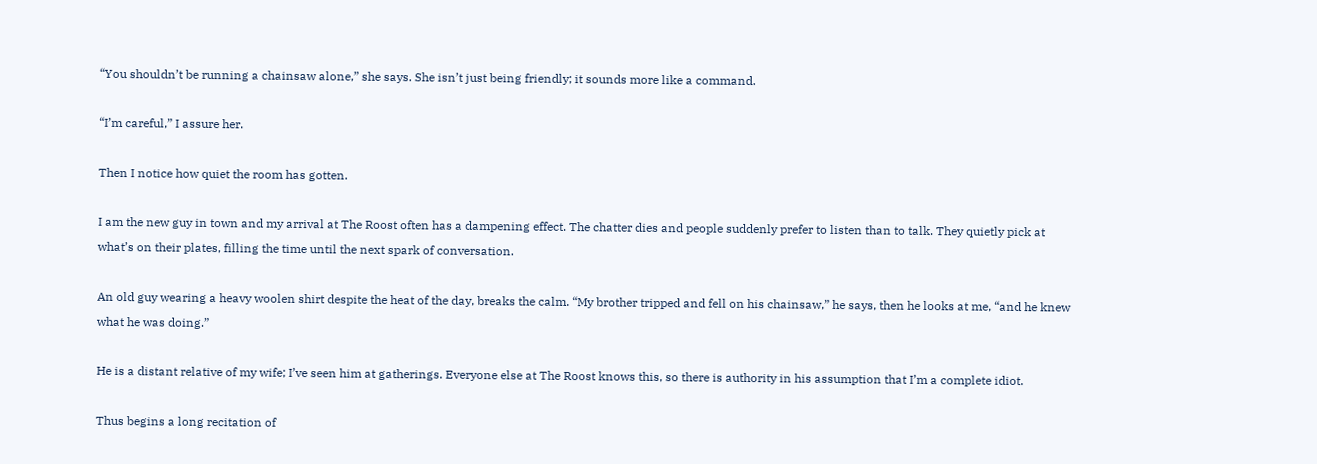“You shouldn’t be running a chainsaw alone,” she says. She isn’t just being friendly; it sounds more like a command.

“I’m careful,” I assure her.

Then I notice how quiet the room has gotten.

I am the new guy in town and my arrival at The Roost often has a dampening effect. The chatter dies and people suddenly prefer to listen than to talk. They quietly pick at what’s on their plates, filling the time until the next spark of conversation.

An old guy wearing a heavy woolen shirt despite the heat of the day, breaks the calm. “My brother tripped and fell on his chainsaw,” he says, then he looks at me, “and he knew what he was doing.”

He is a distant relative of my wife; I’ve seen him at gatherings. Everyone else at The Roost knows this, so there is authority in his assumption that I’m a complete idiot.

Thus begins a long recitation of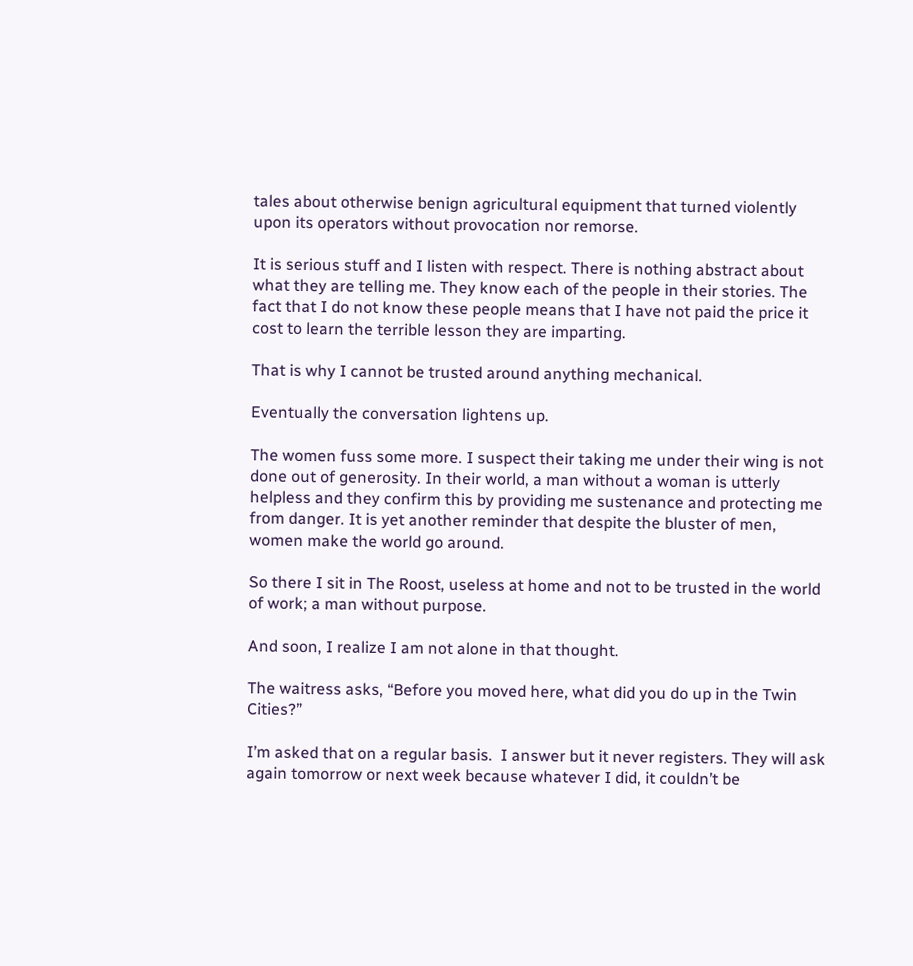tales about otherwise benign agricultural equipment that turned violently upon its operators without provocation nor remorse.

It is serious stuff and I listen with respect. There is nothing abstract about what they are telling me. They know each of the people in their stories. The fact that I do not know these people means that I have not paid the price it cost to learn the terrible lesson they are imparting.

That is why I cannot be trusted around anything mechanical.

Eventually the conversation lightens up.

The women fuss some more. I suspect their taking me under their wing is not done out of generosity. In their world, a man without a woman is utterly helpless and they confirm this by providing me sustenance and protecting me from danger. It is yet another reminder that despite the bluster of men, women make the world go around.

So there I sit in The Roost, useless at home and not to be trusted in the world of work; a man without purpose.

And soon, I realize I am not alone in that thought.

The waitress asks, “Before you moved here, what did you do up in the Twin Cities?”

I’m asked that on a regular basis.  I answer but it never registers. They will ask again tomorrow or next week because whatever I did, it couldn’t be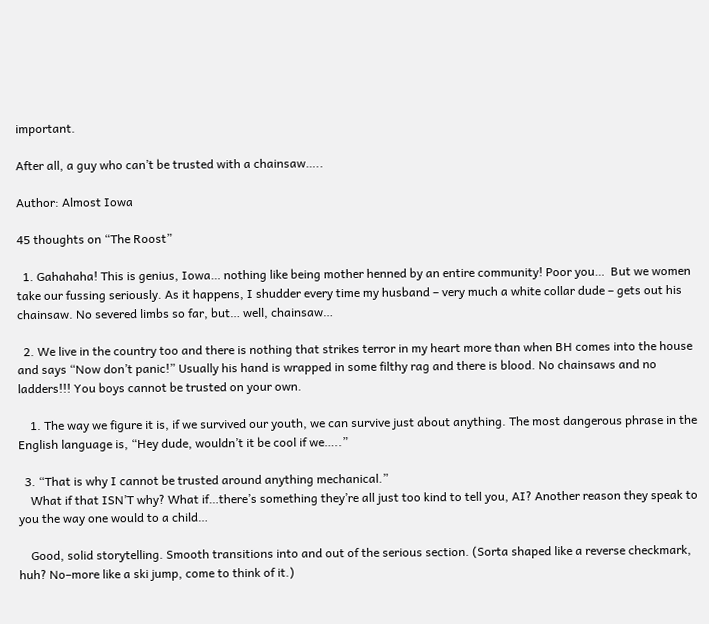important.

After all, a guy who can’t be trusted with a chainsaw…..

Author: Almost Iowa

45 thoughts on “The Roost”

  1. Gahahaha! This is genius, Iowa… nothing like being mother henned by an entire community! Poor you…  But we women take our fussing seriously. As it happens, I shudder every time my husband – very much a white collar dude – gets out his chainsaw. No severed limbs so far, but… well, chainsaw…

  2. We live in the country too and there is nothing that strikes terror in my heart more than when BH comes into the house and says “Now don’t panic!” Usually his hand is wrapped in some filthy rag and there is blood. No chainsaws and no ladders!!! You boys cannot be trusted on your own.

    1. The way we figure it is, if we survived our youth, we can survive just about anything. The most dangerous phrase in the English language is, “Hey dude, wouldn’t it be cool if we…..”

  3. “That is why I cannot be trusted around anything mechanical.”
    What if that ISN’T why? What if…there’s something they’re all just too kind to tell you, AI? Another reason they speak to you the way one would to a child…

    Good, solid storytelling. Smooth transitions into and out of the serious section. (Sorta shaped like a reverse checkmark, huh? No–more like a ski jump, come to think of it.)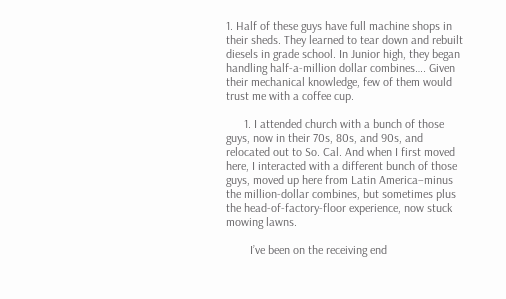1. Half of these guys have full machine shops in their sheds. They learned to tear down and rebuilt diesels in grade school. In Junior high, they began handling half-a-million dollar combines…. Given their mechanical knowledge, few of them would trust me with a coffee cup.

      1. I attended church with a bunch of those guys, now in their 70s, 80s, and 90s, and relocated out to So. Cal. And when I first moved here, I interacted with a different bunch of those guys, moved up here from Latin America–minus the million-dollar combines, but sometimes plus the head-of-factory-floor experience, now stuck mowing lawns.

        I’ve been on the receiving end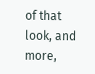of that look, and more,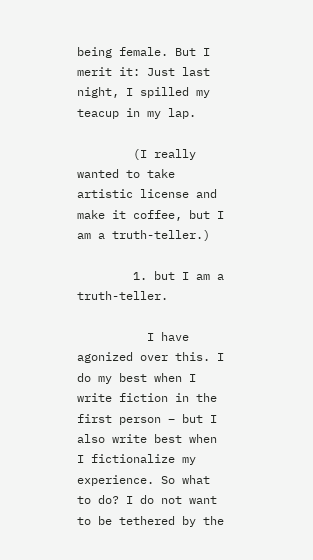being female. But I merit it: Just last night, I spilled my teacup in my lap.

        (I really wanted to take artistic license and make it coffee, but I am a truth-teller.)

        1. but I am a truth-teller.

          I have agonized over this. I do my best when I write fiction in the first person – but I also write best when I fictionalize my experience. So what to do? I do not want to be tethered by the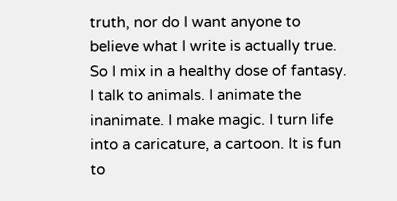truth, nor do I want anyone to believe what I write is actually true. So I mix in a healthy dose of fantasy. I talk to animals. I animate the inanimate. I make magic. I turn life into a caricature, a cartoon. It is fun to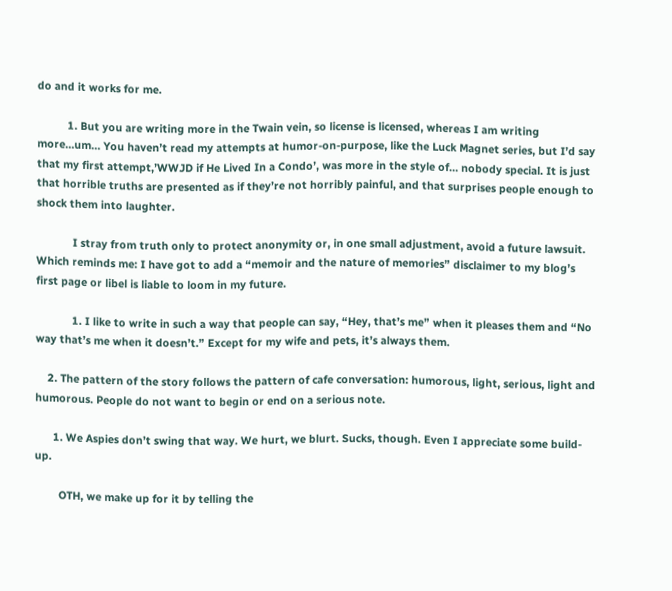do and it works for me.

          1. But you are writing more in the Twain vein, so license is licensed, whereas I am writing more…um… You haven’t read my attempts at humor-on-purpose, like the Luck Magnet series, but I’d say that my first attempt,’WWJD if He Lived In a Condo’, was more in the style of… nobody special. It is just that horrible truths are presented as if they’re not horribly painful, and that surprises people enough to shock them into laughter.

            I stray from truth only to protect anonymity or, in one small adjustment, avoid a future lawsuit. Which reminds me: I have got to add a “memoir and the nature of memories” disclaimer to my blog’s first page or libel is liable to loom in my future.

            1. I like to write in such a way that people can say, “Hey, that’s me” when it pleases them and “No way that’s me when it doesn’t.” Except for my wife and pets, it’s always them.

    2. The pattern of the story follows the pattern of cafe conversation: humorous, light, serious, light and humorous. People do not want to begin or end on a serious note.

      1. We Aspies don’t swing that way. We hurt, we blurt. Sucks, though. Even I appreciate some build-up.

        OTH, we make up for it by telling the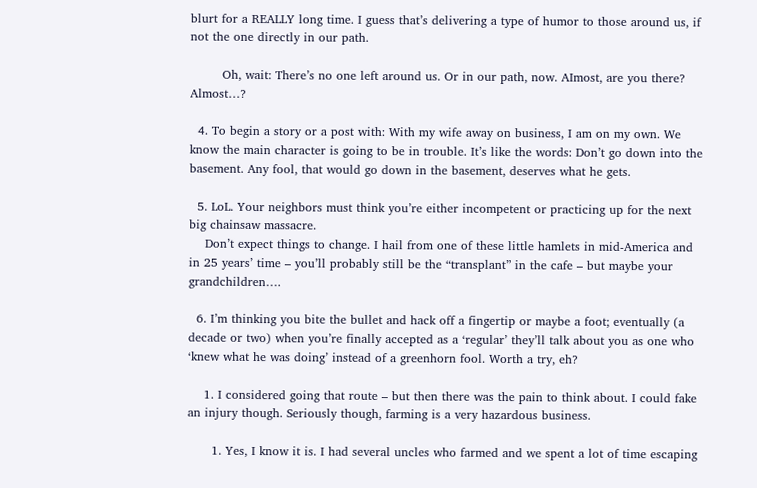blurt for a REALLY long time. I guess that’s delivering a type of humor to those around us, if not the one directly in our path.

        Oh, wait: There’s no one left around us. Or in our path, now. AImost, are you there? Almost…?

  4. To begin a story or a post with: With my wife away on business, I am on my own. We know the main character is going to be in trouble. It’s like the words: Don’t go down into the basement. Any fool, that would go down in the basement, deserves what he gets.

  5. LoL. Your neighbors must think you’re either incompetent or practicing up for the next big chainsaw massacre.
    Don’t expect things to change. I hail from one of these little hamlets in mid-America and in 25 years’ time – you’ll probably still be the “transplant” in the cafe – but maybe your grandchildren….

  6. I’m thinking you bite the bullet and hack off a fingertip or maybe a foot; eventually (a decade or two) when you’re finally accepted as a ‘regular’ they’ll talk about you as one who ‘knew what he was doing’ instead of a greenhorn fool. Worth a try, eh?

    1. I considered going that route – but then there was the pain to think about. I could fake an injury though. Seriously though, farming is a very hazardous business.

      1. Yes, I know it is. I had several uncles who farmed and we spent a lot of time escaping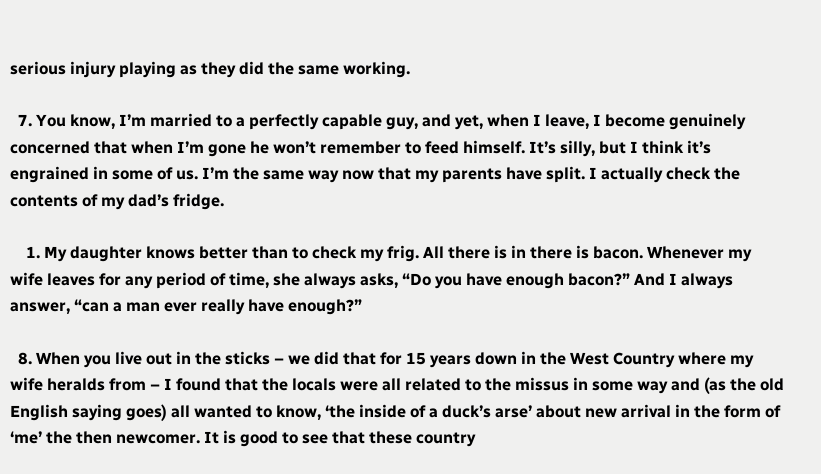serious injury playing as they did the same working.

  7. You know, I’m married to a perfectly capable guy, and yet, when I leave, I become genuinely concerned that when I’m gone he won’t remember to feed himself. It’s silly, but I think it’s engrained in some of us. I’m the same way now that my parents have split. I actually check the contents of my dad’s fridge.

    1. My daughter knows better than to check my frig. All there is in there is bacon. Whenever my wife leaves for any period of time, she always asks, “Do you have enough bacon?” And I always answer, “can a man ever really have enough?”

  8. When you live out in the sticks – we did that for 15 years down in the West Country where my wife heralds from – I found that the locals were all related to the missus in some way and (as the old English saying goes) all wanted to know, ‘the inside of a duck’s arse’ about new arrival in the form of ‘me’ the then newcomer. It is good to see that these country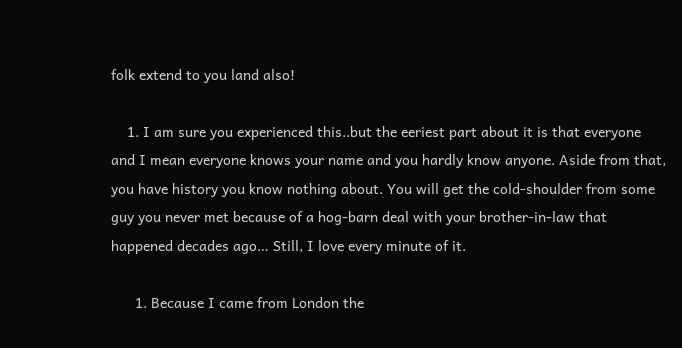folk extend to you land also!

    1. I am sure you experienced this..but the eeriest part about it is that everyone and I mean everyone knows your name and you hardly know anyone. Aside from that, you have history you know nothing about. You will get the cold-shoulder from some guy you never met because of a hog-barn deal with your brother-in-law that happened decades ago… Still, I love every minute of it.

      1. Because I came from London the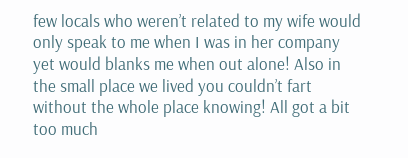few locals who weren’t related to my wife would only speak to me when I was in her company yet would blanks me when out alone! Also in the small place we lived you couldn’t fart without the whole place knowing! All got a bit too much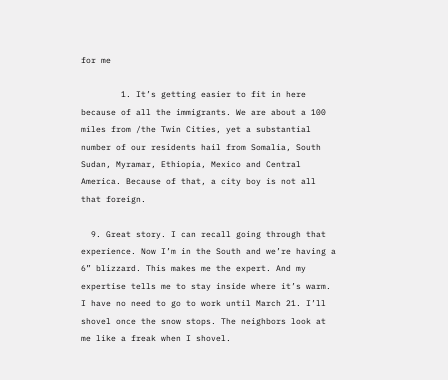for me

        1. It’s getting easier to fit in here because of all the immigrants. We are about a 100 miles from /the Twin Cities, yet a substantial number of our residents hail from Somalia, South Sudan, Myramar, Ethiopia, Mexico and Central America. Because of that, a city boy is not all that foreign.

  9. Great story. I can recall going through that experience. Now I’m in the South and we’re having a 6” blizzard. This makes me the expert. And my expertise tells me to stay inside where it’s warm. I have no need to go to work until March 21. I’ll shovel once the snow stops. The neighbors look at me like a freak when I shovel.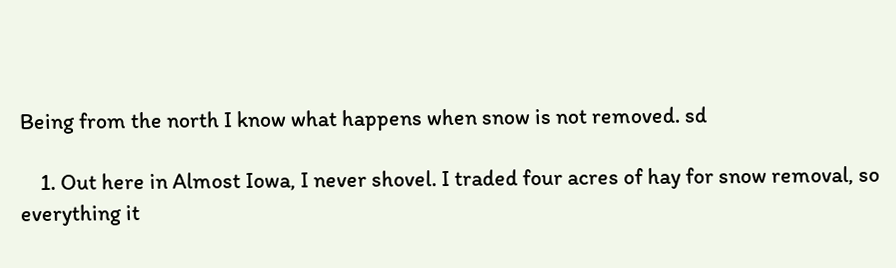Being from the north I know what happens when snow is not removed. sd

    1. Out here in Almost Iowa, I never shovel. I traded four acres of hay for snow removal, so everything it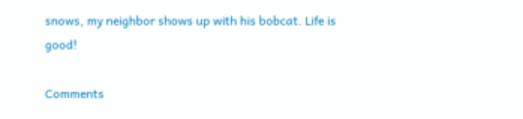snows, my neighbor shows up with his bobcat. Life is good!

Comments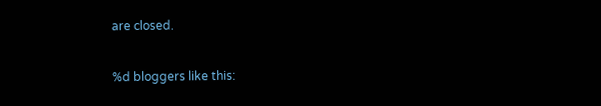are closed.

%d bloggers like this: